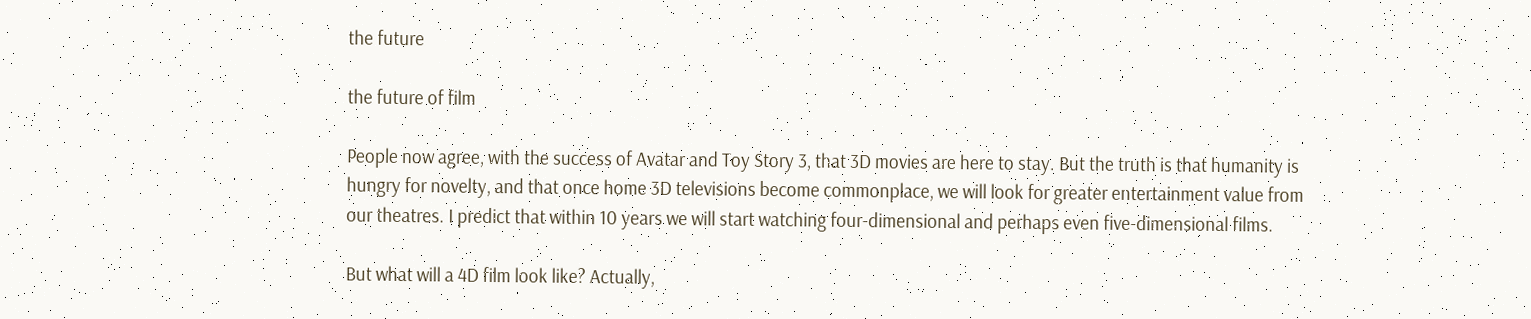the future

the future of film

People now agree, with the success of Avatar and Toy Story 3, that 3D movies are here to stay. But the truth is that humanity is hungry for novelty, and that once home 3D televisions become commonplace, we will look for greater entertainment value from our theatres. I predict that within 10 years we will start watching four-dimensional and perhaps even five-dimensional films.

But what will a 4D film look like? Actually,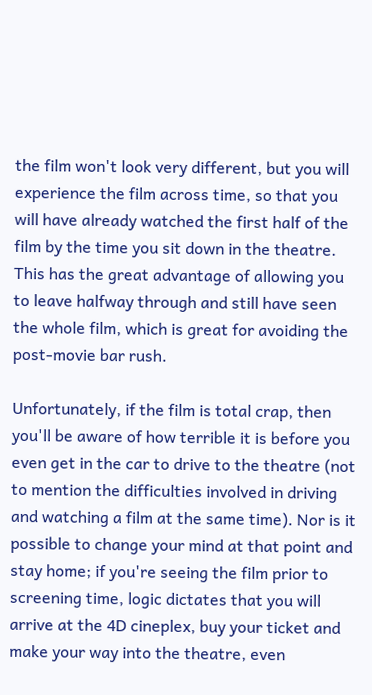the film won't look very different, but you will experience the film across time, so that you will have already watched the first half of the film by the time you sit down in the theatre. This has the great advantage of allowing you to leave halfway through and still have seen the whole film, which is great for avoiding the post-movie bar rush.

Unfortunately, if the film is total crap, then you'll be aware of how terrible it is before you even get in the car to drive to the theatre (not to mention the difficulties involved in driving and watching a film at the same time). Nor is it possible to change your mind at that point and stay home; if you're seeing the film prior to screening time, logic dictates that you will arrive at the 4D cineplex, buy your ticket and make your way into the theatre, even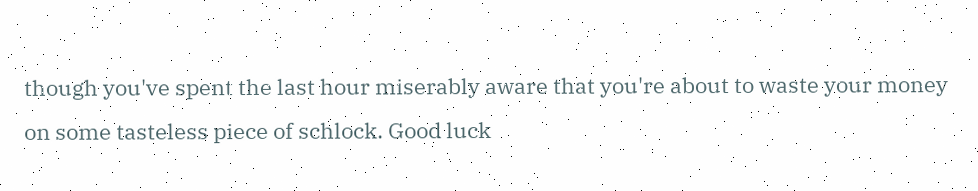though you've spent the last hour miserably aware that you're about to waste your money on some tasteless piece of schlock. Good luck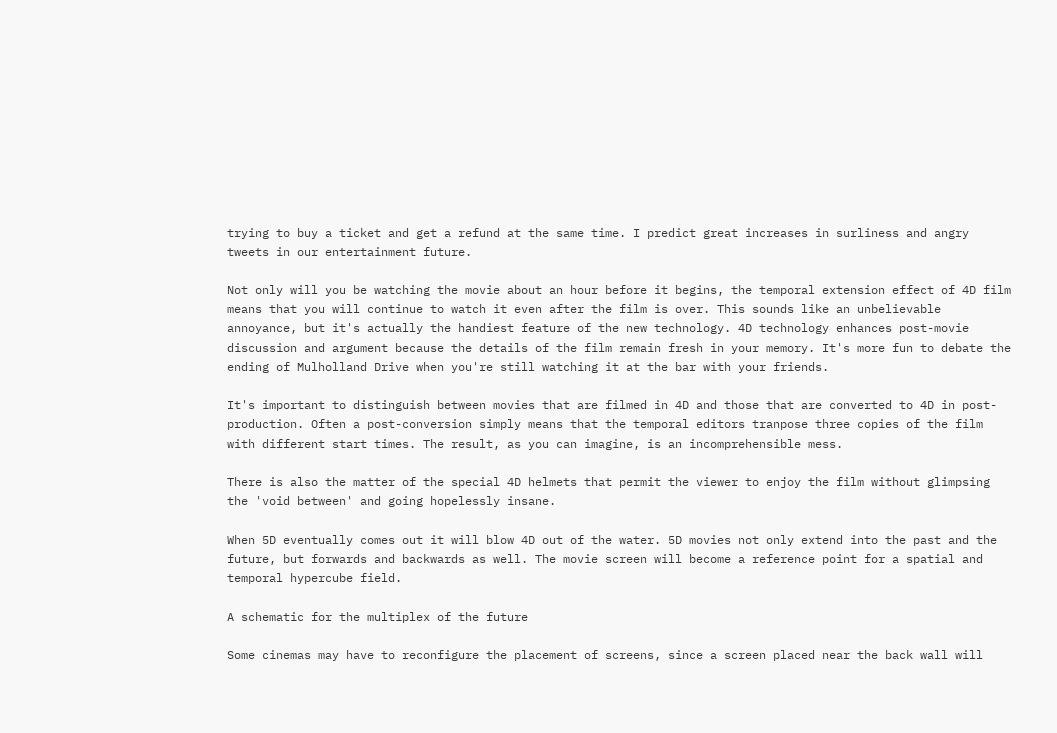trying to buy a ticket and get a refund at the same time. I predict great increases in surliness and angry tweets in our entertainment future.

Not only will you be watching the movie about an hour before it begins, the temporal extension effect of 4D film means that you will continue to watch it even after the film is over. This sounds like an unbelievable annoyance, but it's actually the handiest feature of the new technology. 4D technology enhances post-movie discussion and argument because the details of the film remain fresh in your memory. It's more fun to debate the ending of Mulholland Drive when you're still watching it at the bar with your friends.

It's important to distinguish between movies that are filmed in 4D and those that are converted to 4D in post-production. Often a post-conversion simply means that the temporal editors tranpose three copies of the film with different start times. The result, as you can imagine, is an incomprehensible mess.

There is also the matter of the special 4D helmets that permit the viewer to enjoy the film without glimpsing the 'void between' and going hopelessly insane.

When 5D eventually comes out it will blow 4D out of the water. 5D movies not only extend into the past and the future, but forwards and backwards as well. The movie screen will become a reference point for a spatial and temporal hypercube field.

A schematic for the multiplex of the future

Some cinemas may have to reconfigure the placement of screens, since a screen placed near the back wall will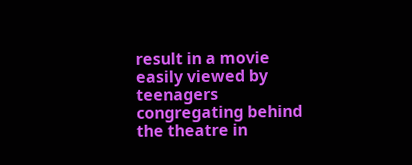result in a movie easily viewed by teenagers congregating behind the theatre in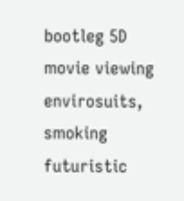bootleg 5D movie viewing envirosuits, smoking futuristic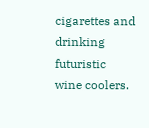cigarettes and drinking futuristic wine coolers.